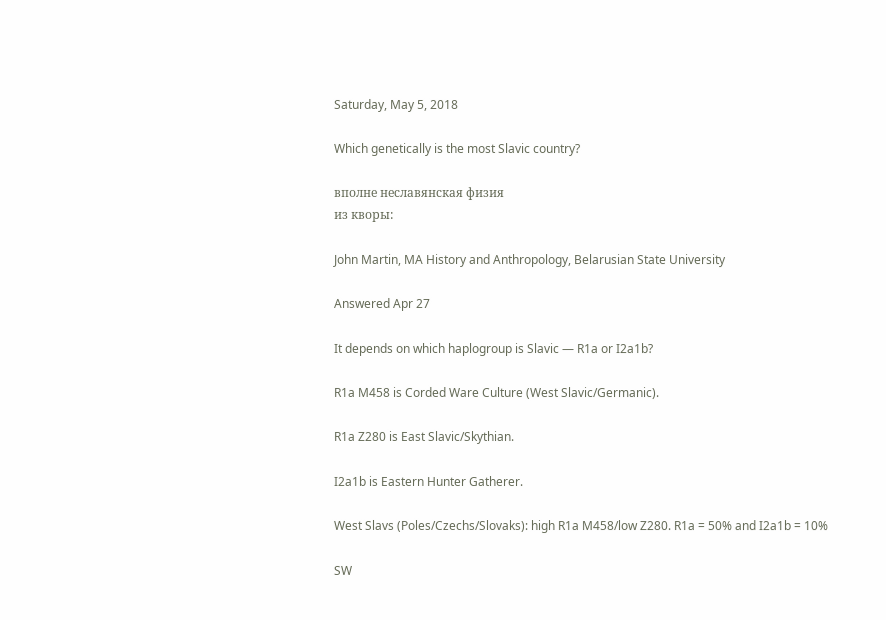Saturday, May 5, 2018

Which genetically is the most Slavic country?

вполне неславянская физия
из кворы:

John Martin, MA History and Anthropology, Belarusian State University

Answered Apr 27

It depends on which haplogroup is Slavic — R1a or I2a1b?

R1a M458 is Corded Ware Culture (West Slavic/Germanic).

R1a Z280 is East Slavic/Skythian.

I2a1b is Eastern Hunter Gatherer.

West Slavs (Poles/Czechs/Slovaks): high R1a M458/low Z280. R1a = 50% and I2a1b = 10%

SW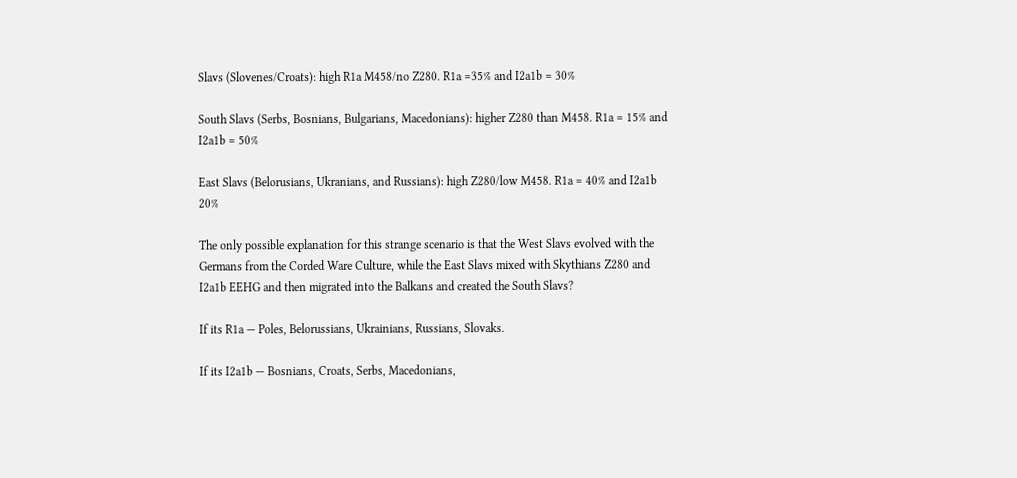Slavs (Slovenes/Croats): high R1a M458/no Z280. R1a =35% and I2a1b = 30%

South Slavs (Serbs, Bosnians, Bulgarians, Macedonians): higher Z280 than M458. R1a = 15% and I2a1b = 50%

East Slavs (Belorusians, Ukranians, and Russians): high Z280/low M458. R1a = 40% and I2a1b 20%

The only possible explanation for this strange scenario is that the West Slavs evolved with the Germans from the Corded Ware Culture, while the East Slavs mixed with Skythians Z280 and I2a1b EEHG and then migrated into the Balkans and created the South Slavs?

If its R1a — Poles, Belorussians, Ukrainians, Russians, Slovaks.

If its I2a1b — Bosnians, Croats, Serbs, Macedonians,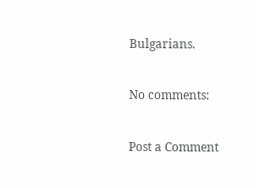Bulgarians.

No comments:

Post a Comment